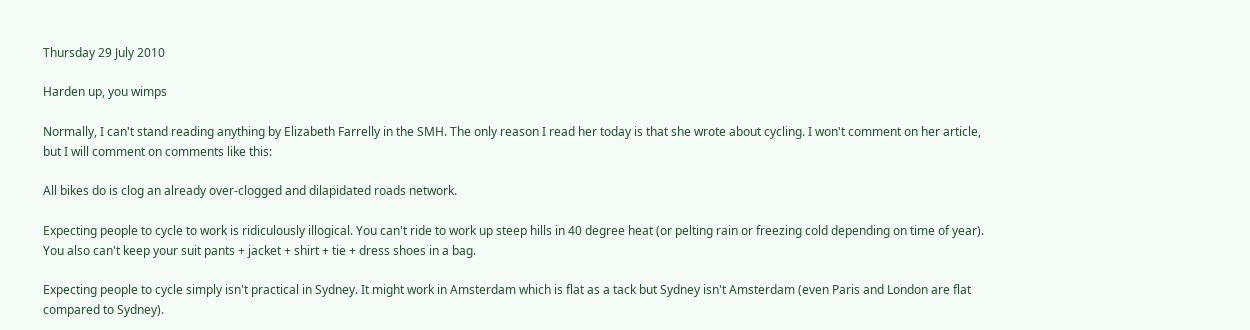Thursday 29 July 2010

Harden up, you wimps

Normally, I can't stand reading anything by Elizabeth Farrelly in the SMH. The only reason I read her today is that she wrote about cycling. I won't comment on her article, but I will comment on comments like this:

All bikes do is clog an already over-clogged and dilapidated roads network.

Expecting people to cycle to work is ridiculously illogical. You can't ride to work up steep hills in 40 degree heat (or pelting rain or freezing cold depending on time of year). You also can't keep your suit pants + jacket + shirt + tie + dress shoes in a bag.

Expecting people to cycle simply isn't practical in Sydney. It might work in Amsterdam which is flat as a tack but Sydney isn't Amsterdam (even Paris and London are flat compared to Sydney).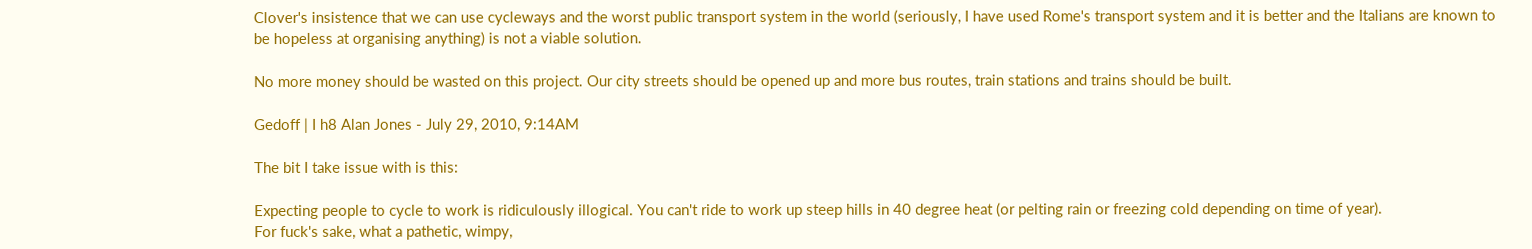Clover's insistence that we can use cycleways and the worst public transport system in the world (seriously, I have used Rome's transport system and it is better and the Italians are known to be hopeless at organising anything) is not a viable solution.

No more money should be wasted on this project. Our city streets should be opened up and more bus routes, train stations and trains should be built.

Gedoff | I h8 Alan Jones - July 29, 2010, 9:14AM

The bit I take issue with is this:

Expecting people to cycle to work is ridiculously illogical. You can't ride to work up steep hills in 40 degree heat (or pelting rain or freezing cold depending on time of year).
For fuck's sake, what a pathetic, wimpy,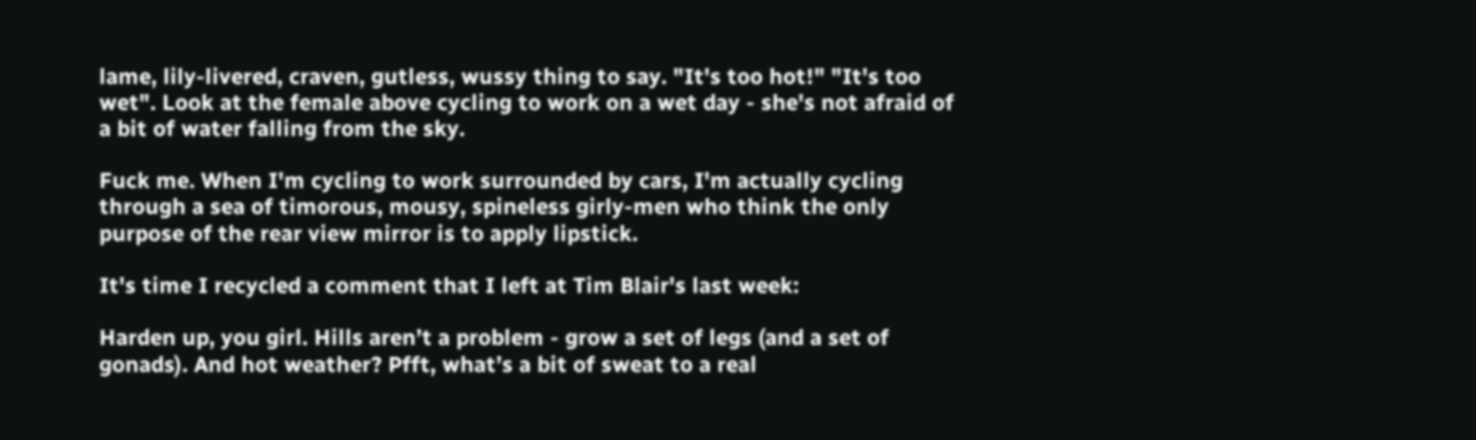lame, lily-livered, craven, gutless, wussy thing to say. "It's too hot!" "It's too wet". Look at the female above cycling to work on a wet day - she's not afraid of a bit of water falling from the sky.

Fuck me. When I'm cycling to work surrounded by cars, I'm actually cycling through a sea of timorous, mousy, spineless girly-men who think the only purpose of the rear view mirror is to apply lipstick.

It's time I recycled a comment that I left at Tim Blair's last week:

Harden up, you girl. Hills aren’t a problem - grow a set of legs (and a set of gonads). And hot weather? Pfft, what’s a bit of sweat to a real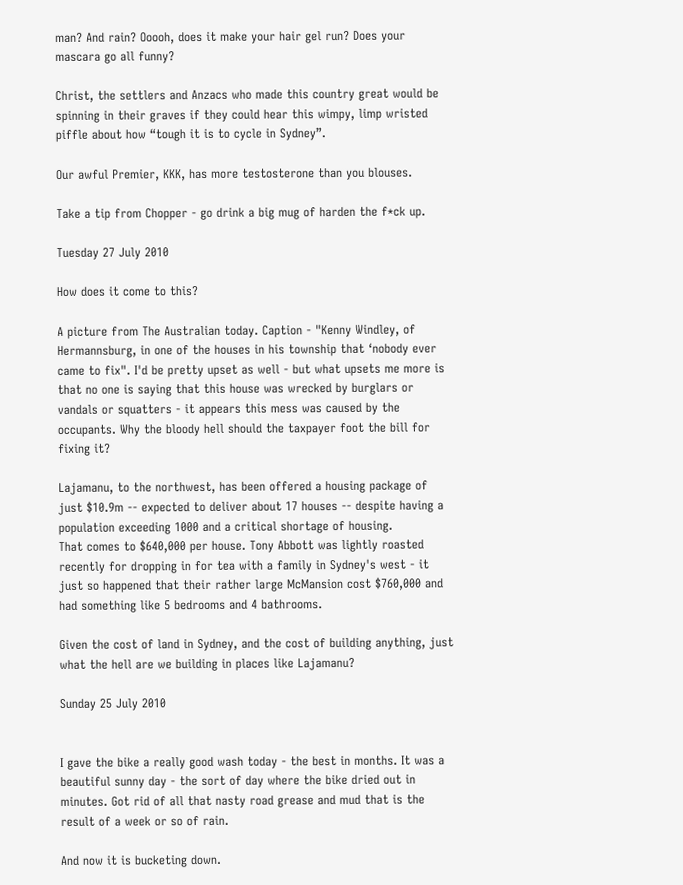man? And rain? Ooooh, does it make your hair gel run? Does your mascara go all funny?

Christ, the settlers and Anzacs who made this country great would be spinning in their graves if they could hear this wimpy, limp wristed piffle about how “tough it is to cycle in Sydney”.

Our awful Premier, KKK, has more testosterone than you blouses.

Take a tip from Chopper - go drink a big mug of harden the f*ck up.

Tuesday 27 July 2010

How does it come to this?

A picture from The Australian today. Caption - "Kenny Windley, of Hermannsburg, in one of the houses in his township that ‘nobody ever came to fix". I'd be pretty upset as well - but what upsets me more is that no one is saying that this house was wrecked by burglars or vandals or squatters - it appears this mess was caused by the occupants. Why the bloody hell should the taxpayer foot the bill for fixing it?

Lajamanu, to the northwest, has been offered a housing package of just $10.9m -- expected to deliver about 17 houses -- despite having a population exceeding 1000 and a critical shortage of housing.
That comes to $640,000 per house. Tony Abbott was lightly roasted recently for dropping in for tea with a family in Sydney's west - it just so happened that their rather large McMansion cost $760,000 and had something like 5 bedrooms and 4 bathrooms.

Given the cost of land in Sydney, and the cost of building anything, just what the hell are we building in places like Lajamanu?

Sunday 25 July 2010


I gave the bike a really good wash today - the best in months. It was a beautiful sunny day - the sort of day where the bike dried out in minutes. Got rid of all that nasty road grease and mud that is the result of a week or so of rain.

And now it is bucketing down.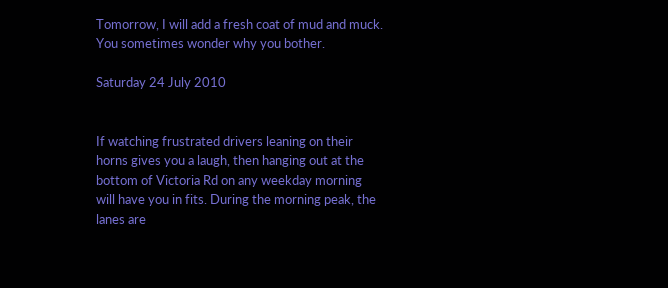Tomorrow, I will add a fresh coat of mud and muck. You sometimes wonder why you bother.

Saturday 24 July 2010


If watching frustrated drivers leaning on their horns gives you a laugh, then hanging out at the bottom of Victoria Rd on any weekday morning will have you in fits. During the morning peak, the lanes are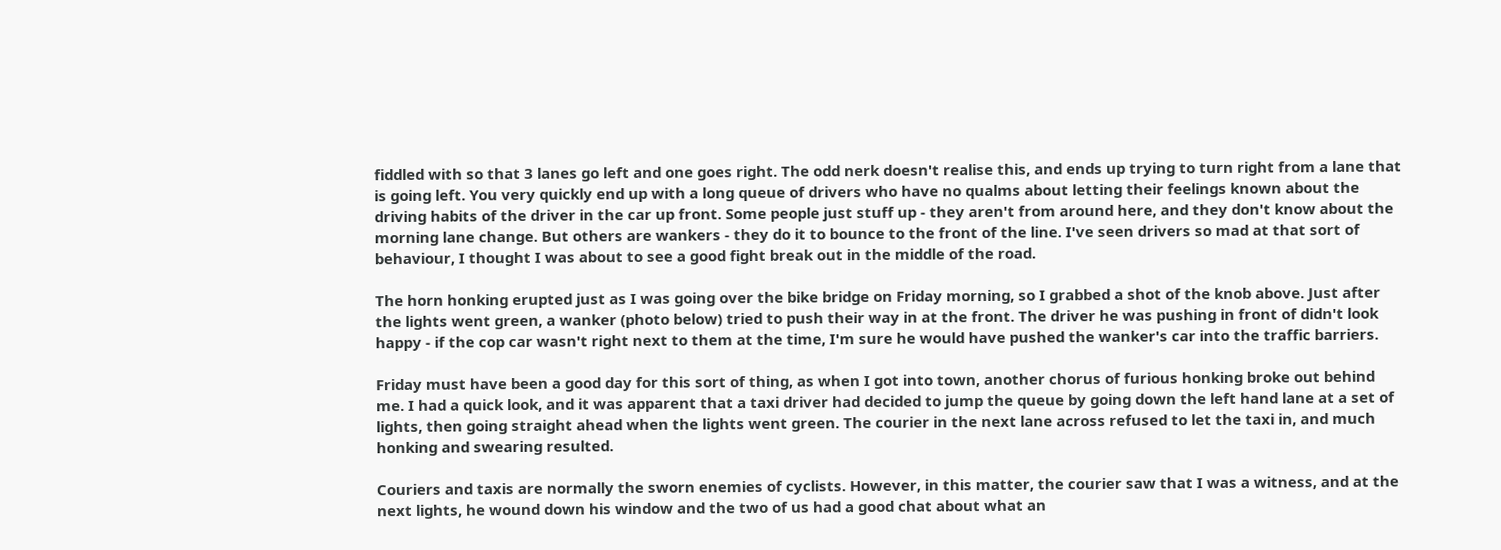fiddled with so that 3 lanes go left and one goes right. The odd nerk doesn't realise this, and ends up trying to turn right from a lane that is going left. You very quickly end up with a long queue of drivers who have no qualms about letting their feelings known about the driving habits of the driver in the car up front. Some people just stuff up - they aren't from around here, and they don't know about the morning lane change. But others are wankers - they do it to bounce to the front of the line. I've seen drivers so mad at that sort of behaviour, I thought I was about to see a good fight break out in the middle of the road.

The horn honking erupted just as I was going over the bike bridge on Friday morning, so I grabbed a shot of the knob above. Just after the lights went green, a wanker (photo below) tried to push their way in at the front. The driver he was pushing in front of didn't look happy - if the cop car wasn't right next to them at the time, I'm sure he would have pushed the wanker's car into the traffic barriers.

Friday must have been a good day for this sort of thing, as when I got into town, another chorus of furious honking broke out behind me. I had a quick look, and it was apparent that a taxi driver had decided to jump the queue by going down the left hand lane at a set of lights, then going straight ahead when the lights went green. The courier in the next lane across refused to let the taxi in, and much honking and swearing resulted.

Couriers and taxis are normally the sworn enemies of cyclists. However, in this matter, the courier saw that I was a witness, and at the next lights, he wound down his window and the two of us had a good chat about what an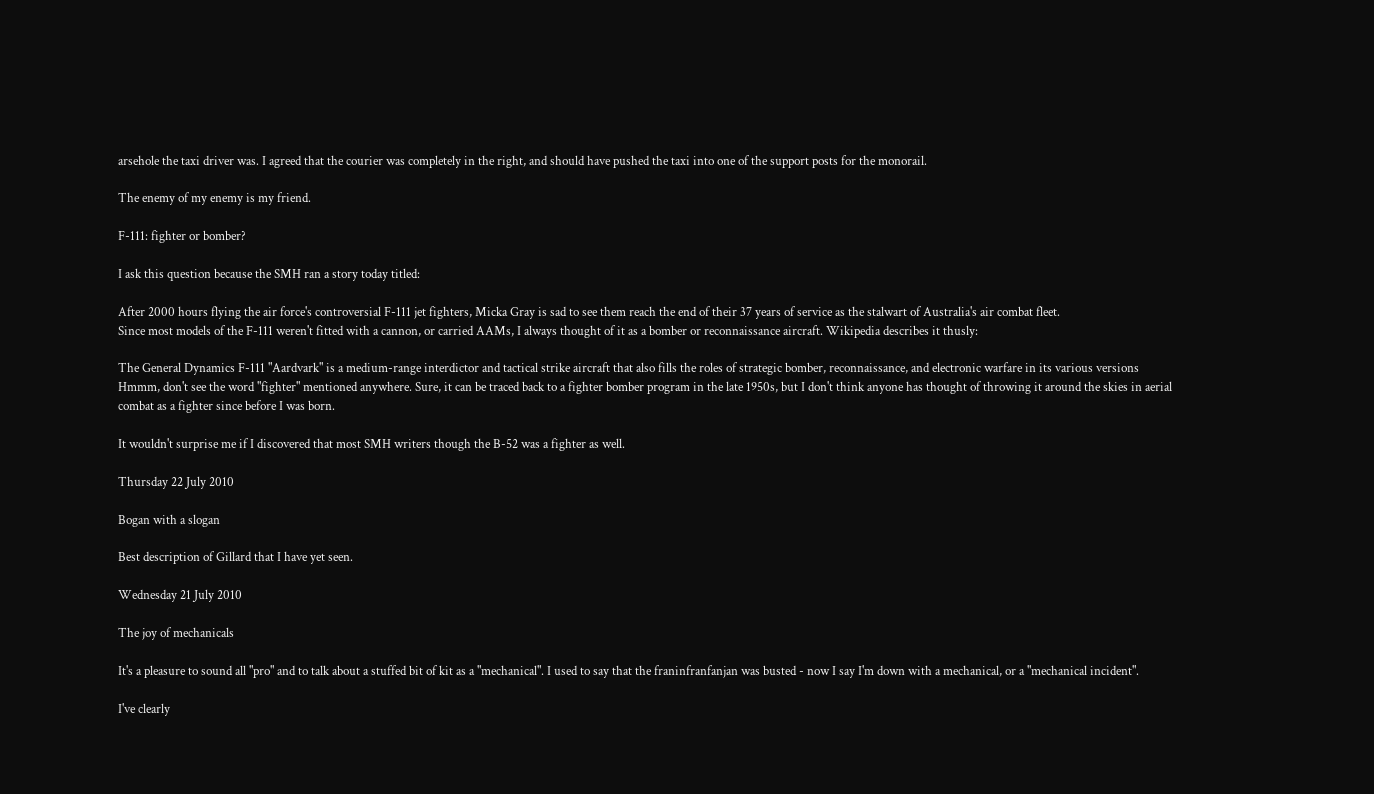arsehole the taxi driver was. I agreed that the courier was completely in the right, and should have pushed the taxi into one of the support posts for the monorail.

The enemy of my enemy is my friend.

F-111: fighter or bomber?

I ask this question because the SMH ran a story today titled:

After 2000 hours flying the air force's controversial F-111 jet fighters, Micka Gray is sad to see them reach the end of their 37 years of service as the stalwart of Australia's air combat fleet.
Since most models of the F-111 weren't fitted with a cannon, or carried AAMs, I always thought of it as a bomber or reconnaissance aircraft. Wikipedia describes it thusly:

The General Dynamics F-111 "Aardvark" is a medium-range interdictor and tactical strike aircraft that also fills the roles of strategic bomber, reconnaissance, and electronic warfare in its various versions
Hmmm, don't see the word "fighter" mentioned anywhere. Sure, it can be traced back to a fighter bomber program in the late 1950s, but I don't think anyone has thought of throwing it around the skies in aerial combat as a fighter since before I was born.

It wouldn't surprise me if I discovered that most SMH writers though the B-52 was a fighter as well.

Thursday 22 July 2010

Bogan with a slogan

Best description of Gillard that I have yet seen.

Wednesday 21 July 2010

The joy of mechanicals

It's a pleasure to sound all "pro" and to talk about a stuffed bit of kit as a "mechanical". I used to say that the franinfranfanjan was busted - now I say I'm down with a mechanical, or a "mechanical incident".

I've clearly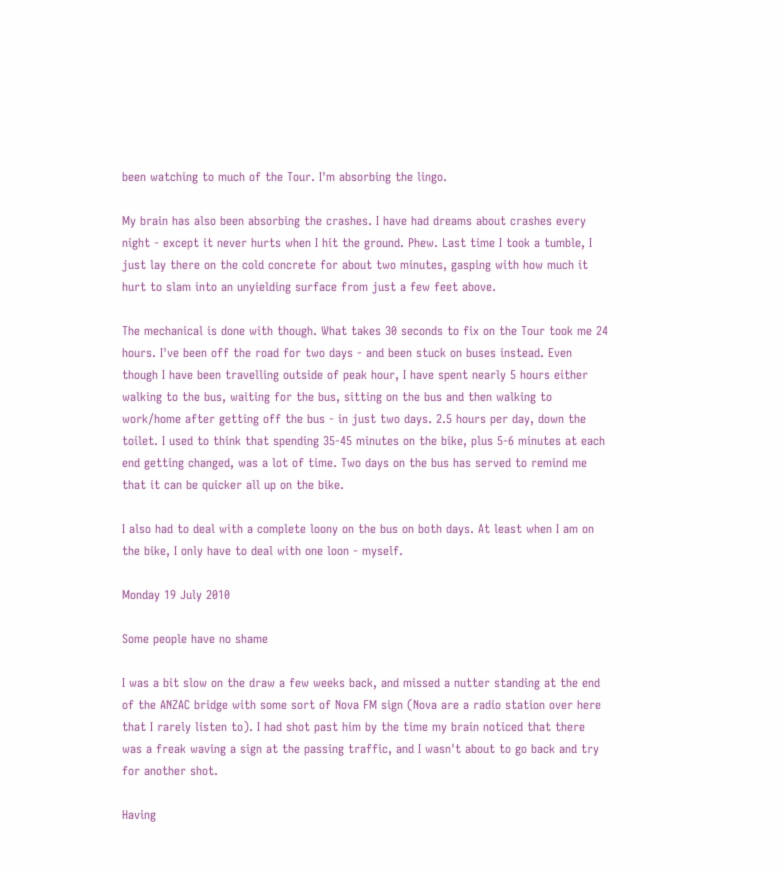been watching to much of the Tour. I'm absorbing the lingo.

My brain has also been absorbing the crashes. I have had dreams about crashes every night - except it never hurts when I hit the ground. Phew. Last time I took a tumble, I just lay there on the cold concrete for about two minutes, gasping with how much it hurt to slam into an unyielding surface from just a few feet above.

The mechanical is done with though. What takes 30 seconds to fix on the Tour took me 24 hours. I've been off the road for two days - and been stuck on buses instead. Even though I have been travelling outside of peak hour, I have spent nearly 5 hours either walking to the bus, waiting for the bus, sitting on the bus and then walking to work/home after getting off the bus - in just two days. 2.5 hours per day, down the toilet. I used to think that spending 35-45 minutes on the bike, plus 5-6 minutes at each end getting changed, was a lot of time. Two days on the bus has served to remind me that it can be quicker all up on the bike.

I also had to deal with a complete loony on the bus on both days. At least when I am on the bike, I only have to deal with one loon - myself.

Monday 19 July 2010

Some people have no shame

I was a bit slow on the draw a few weeks back, and missed a nutter standing at the end of the ANZAC bridge with some sort of Nova FM sign (Nova are a radio station over here that I rarely listen to). I had shot past him by the time my brain noticed that there was a freak waving a sign at the passing traffic, and I wasn't about to go back and try for another shot.

Having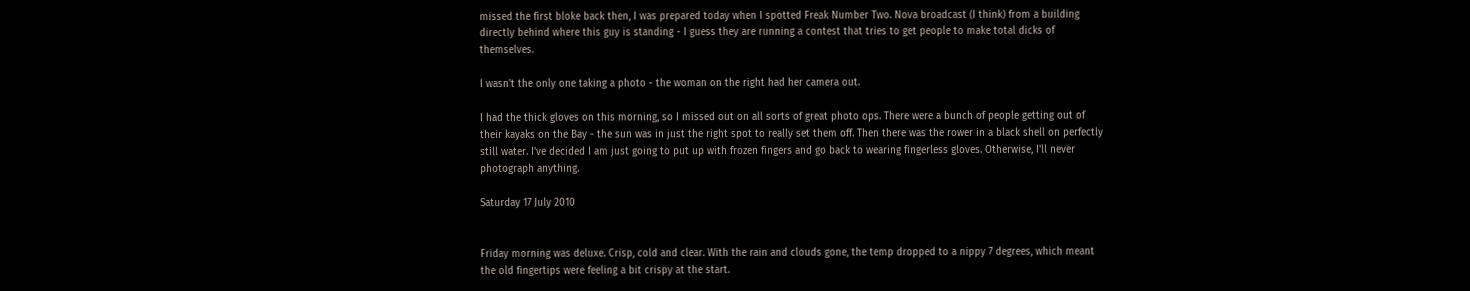missed the first bloke back then, I was prepared today when I spotted Freak Number Two. Nova broadcast (I think) from a building directly behind where this guy is standing - I guess they are running a contest that tries to get people to make total dicks of themselves.

I wasn't the only one taking a photo - the woman on the right had her camera out.

I had the thick gloves on this morning, so I missed out on all sorts of great photo ops. There were a bunch of people getting out of their kayaks on the Bay - the sun was in just the right spot to really set them off. Then there was the rower in a black shell on perfectly still water. I've decided I am just going to put up with frozen fingers and go back to wearing fingerless gloves. Otherwise, I'll never photograph anything.

Saturday 17 July 2010


Friday morning was deluxe. Crisp, cold and clear. With the rain and clouds gone, the temp dropped to a nippy 7 degrees, which meant the old fingertips were feeling a bit crispy at the start.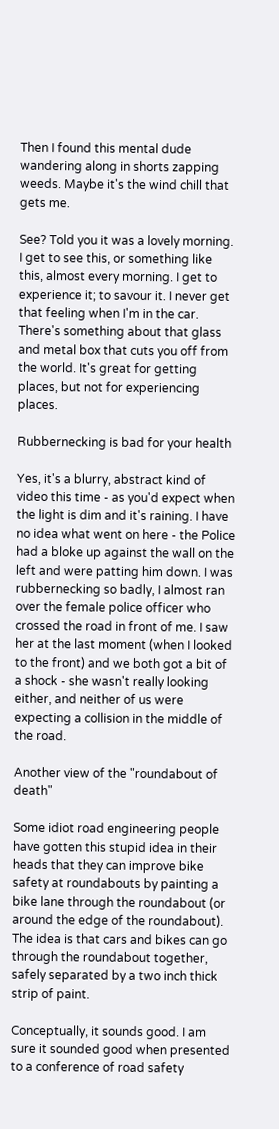Then I found this mental dude wandering along in shorts zapping weeds. Maybe it's the wind chill that gets me.

See? Told you it was a lovely morning. I get to see this, or something like this, almost every morning. I get to experience it; to savour it. I never get that feeling when I'm in the car. There's something about that glass and metal box that cuts you off from the world. It's great for getting places, but not for experiencing places.

Rubbernecking is bad for your health

Yes, it's a blurry, abstract kind of video this time - as you'd expect when the light is dim and it's raining. I have no idea what went on here - the Police had a bloke up against the wall on the left and were patting him down. I was rubbernecking so badly, I almost ran over the female police officer who crossed the road in front of me. I saw her at the last moment (when I looked to the front) and we both got a bit of a shock - she wasn't really looking either, and neither of us were expecting a collision in the middle of the road.

Another view of the "roundabout of death"

Some idiot road engineering people have gotten this stupid idea in their heads that they can improve bike safety at roundabouts by painting a bike lane through the roundabout (or around the edge of the roundabout). The idea is that cars and bikes can go through the roundabout together, safely separated by a two inch thick strip of paint.

Conceptually, it sounds good. I am sure it sounded good when presented to a conference of road safety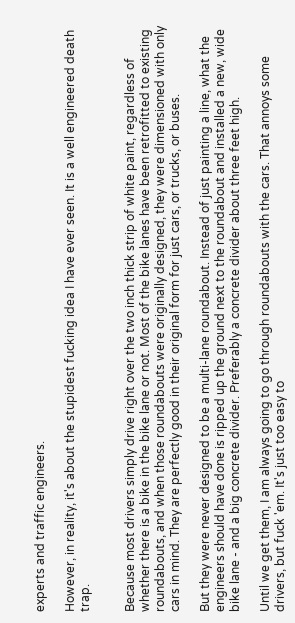experts and traffic engineers.

However, in reality, it's about the stupidest fucking idea I have ever seen. It is a well engineered death trap.


Because most drivers simply drive right over the two inch thick strip of white paint, regardless of whether there is a bike in the bike lane or not. Most of the bike lanes have been retrofitted to existing roundabouts, and when those roundabouts were originally designed, they were dimensioned with only cars in mind. They are perfectly good in their original form for just cars, or trucks, or buses.

But they were never designed to be a multi-lane roundabout. Instead of just painting a line, what the engineers should have done is ripped up the ground next to the roundabout and installed a new, wide bike lane - and a big concrete divider. Preferably a concrete divider about three feet high.

Until we get them, I am always going to go through roundabouts with the cars. That annoys some drivers, but fuck 'em. It's just too easy to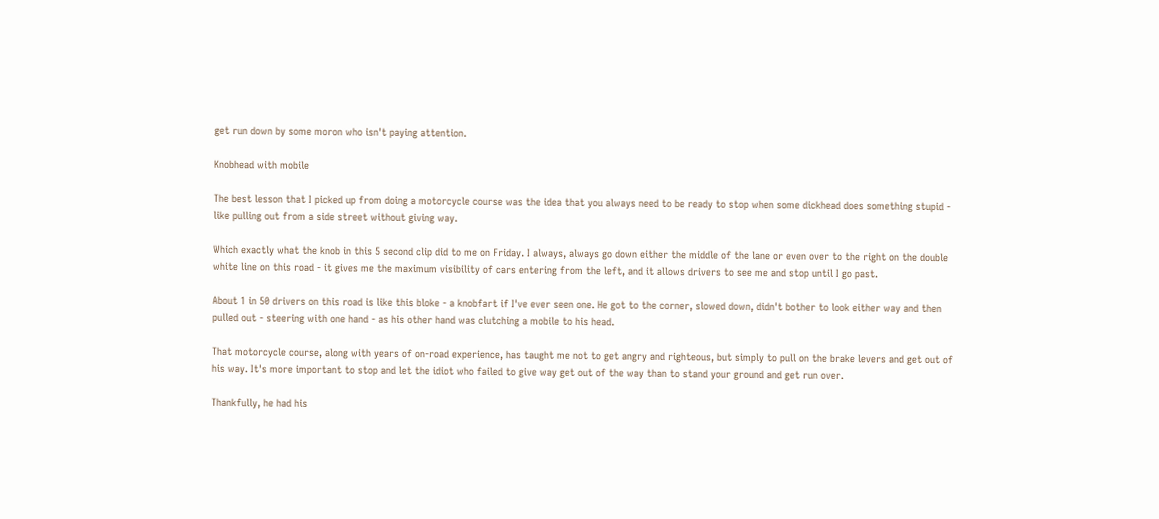get run down by some moron who isn't paying attention.

Knobhead with mobile

The best lesson that I picked up from doing a motorcycle course was the idea that you always need to be ready to stop when some dickhead does something stupid - like pulling out from a side street without giving way.

Which exactly what the knob in this 5 second clip did to me on Friday. I always, always go down either the middle of the lane or even over to the right on the double white line on this road - it gives me the maximum visibility of cars entering from the left, and it allows drivers to see me and stop until I go past.

About 1 in 50 drivers on this road is like this bloke - a knobfart if I've ever seen one. He got to the corner, slowed down, didn't bother to look either way and then pulled out - steering with one hand - as his other hand was clutching a mobile to his head.

That motorcycle course, along with years of on-road experience, has taught me not to get angry and righteous, but simply to pull on the brake levers and get out of his way. It's more important to stop and let the idiot who failed to give way get out of the way than to stand your ground and get run over.

Thankfully, he had his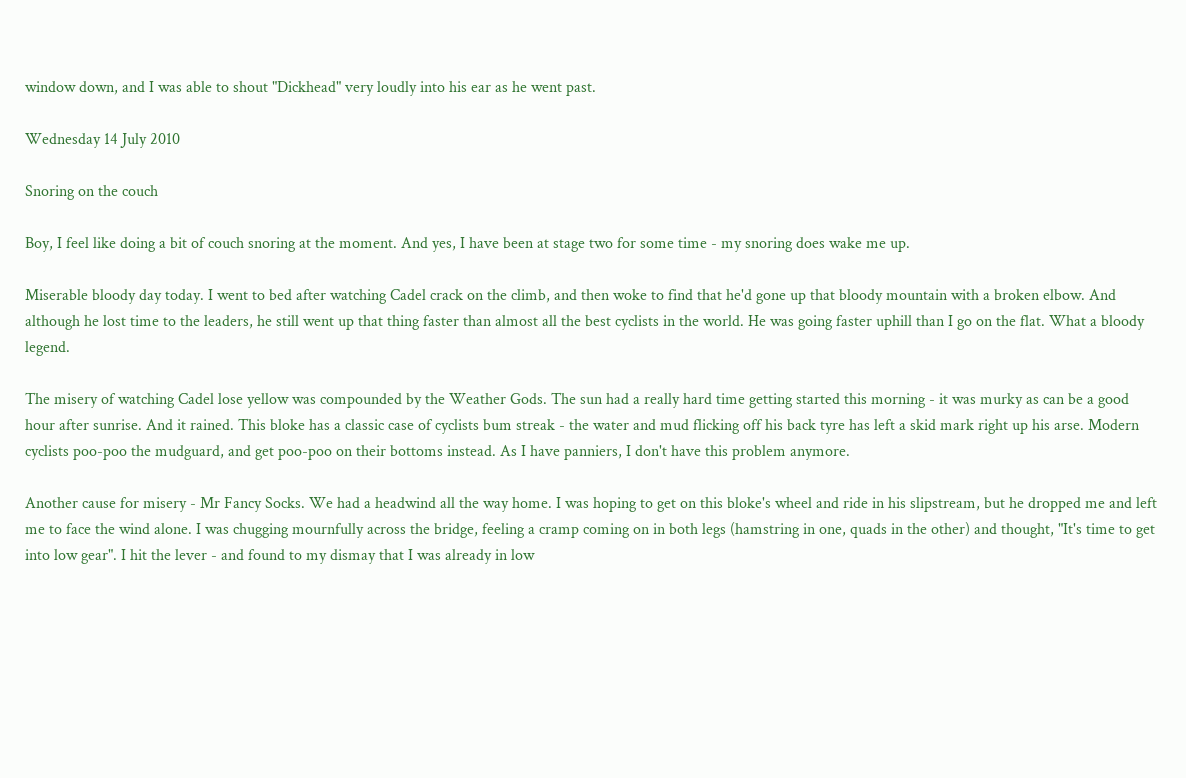window down, and I was able to shout "Dickhead" very loudly into his ear as he went past.

Wednesday 14 July 2010

Snoring on the couch

Boy, I feel like doing a bit of couch snoring at the moment. And yes, I have been at stage two for some time - my snoring does wake me up.

Miserable bloody day today. I went to bed after watching Cadel crack on the climb, and then woke to find that he'd gone up that bloody mountain with a broken elbow. And although he lost time to the leaders, he still went up that thing faster than almost all the best cyclists in the world. He was going faster uphill than I go on the flat. What a bloody legend.

The misery of watching Cadel lose yellow was compounded by the Weather Gods. The sun had a really hard time getting started this morning - it was murky as can be a good hour after sunrise. And it rained. This bloke has a classic case of cyclists bum streak - the water and mud flicking off his back tyre has left a skid mark right up his arse. Modern cyclists poo-poo the mudguard, and get poo-poo on their bottoms instead. As I have panniers, I don't have this problem anymore.

Another cause for misery - Mr Fancy Socks. We had a headwind all the way home. I was hoping to get on this bloke's wheel and ride in his slipstream, but he dropped me and left me to face the wind alone. I was chugging mournfully across the bridge, feeling a cramp coming on in both legs (hamstring in one, quads in the other) and thought, "It's time to get into low gear". I hit the lever - and found to my dismay that I was already in low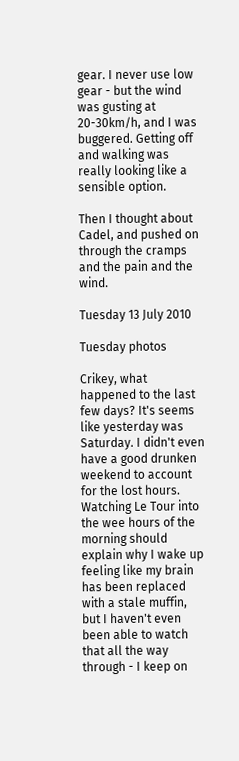gear. I never use low gear - but the wind was gusting at 20-30km/h, and I was buggered. Getting off and walking was really looking like a sensible option.

Then I thought about Cadel, and pushed on through the cramps and the pain and the wind.

Tuesday 13 July 2010

Tuesday photos

Crikey, what happened to the last few days? It's seems like yesterday was Saturday. I didn't even have a good drunken weekend to account for the lost hours. Watching Le Tour into the wee hours of the morning should explain why I wake up feeling like my brain has been replaced with a stale muffin, but I haven't even been able to watch that all the way through - I keep on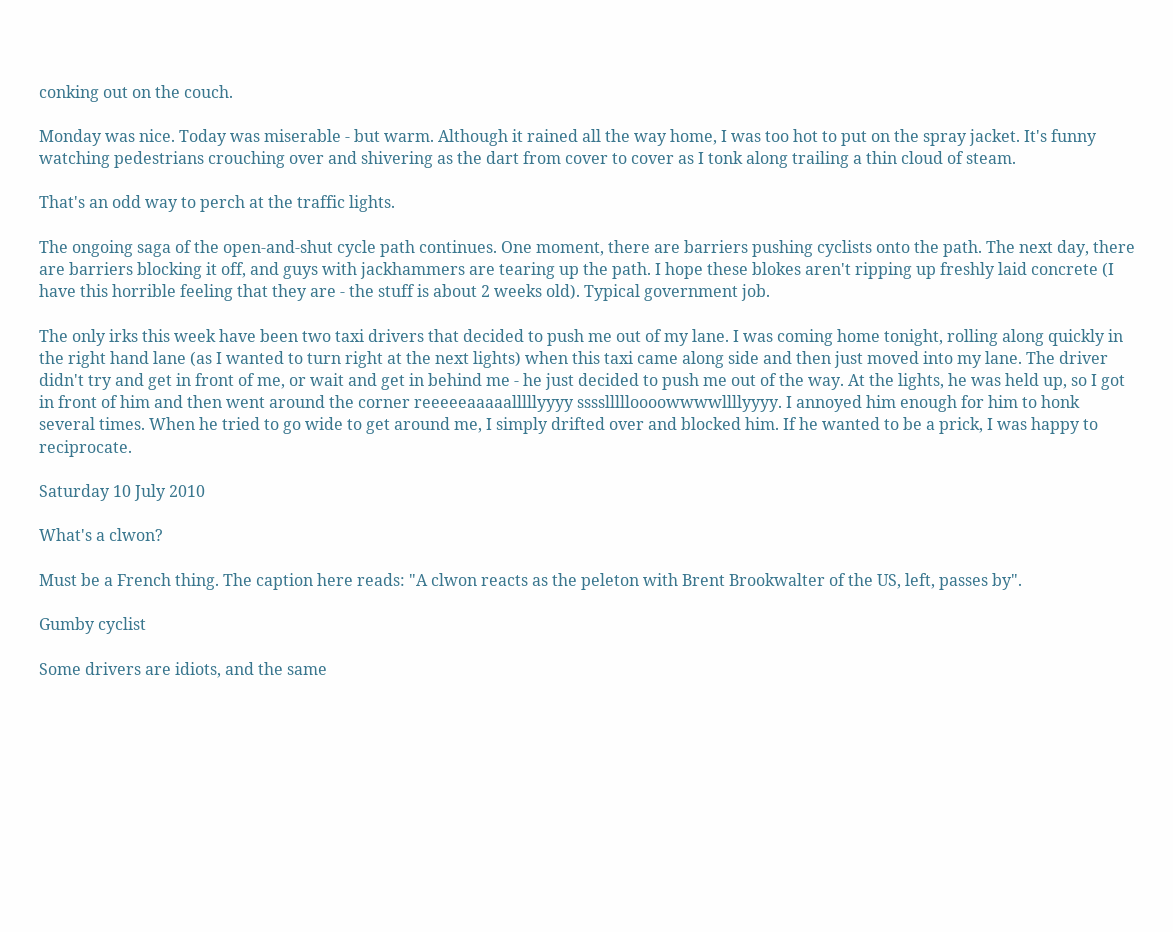conking out on the couch.

Monday was nice. Today was miserable - but warm. Although it rained all the way home, I was too hot to put on the spray jacket. It's funny watching pedestrians crouching over and shivering as the dart from cover to cover as I tonk along trailing a thin cloud of steam.

That's an odd way to perch at the traffic lights.

The ongoing saga of the open-and-shut cycle path continues. One moment, there are barriers pushing cyclists onto the path. The next day, there are barriers blocking it off, and guys with jackhammers are tearing up the path. I hope these blokes aren't ripping up freshly laid concrete (I have this horrible feeling that they are - the stuff is about 2 weeks old). Typical government job.

The only irks this week have been two taxi drivers that decided to push me out of my lane. I was coming home tonight, rolling along quickly in the right hand lane (as I wanted to turn right at the next lights) when this taxi came along side and then just moved into my lane. The driver didn't try and get in front of me, or wait and get in behind me - he just decided to push me out of the way. At the lights, he was held up, so I got in front of him and then went around the corner reeeeeaaaaalllllyyyy ssssllllloooowwwwllllyyyy. I annoyed him enough for him to honk several times. When he tried to go wide to get around me, I simply drifted over and blocked him. If he wanted to be a prick, I was happy to reciprocate.

Saturday 10 July 2010

What's a clwon?

Must be a French thing. The caption here reads: "A clwon reacts as the peleton with Brent Brookwalter of the US, left, passes by".

Gumby cyclist

Some drivers are idiots, and the same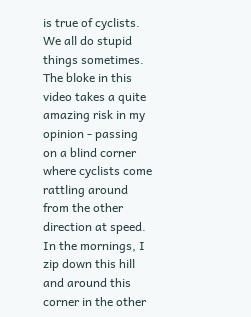is true of cyclists. We all do stupid things sometimes. The bloke in this video takes a quite amazing risk in my opinion - passing on a blind corner where cyclists come rattling around from the other direction at speed. In the mornings, I zip down this hill and around this corner in the other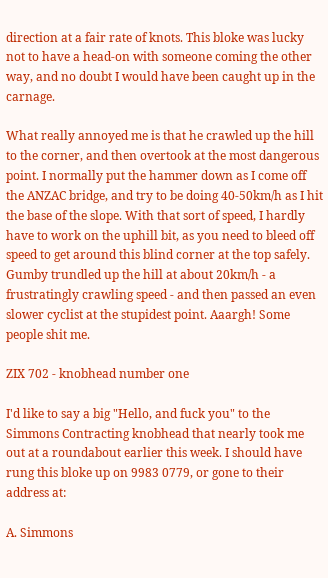direction at a fair rate of knots. This bloke was lucky not to have a head-on with someone coming the other way, and no doubt I would have been caught up in the carnage.

What really annoyed me is that he crawled up the hill to the corner, and then overtook at the most dangerous point. I normally put the hammer down as I come off the ANZAC bridge, and try to be doing 40-50km/h as I hit the base of the slope. With that sort of speed, I hardly have to work on the uphill bit, as you need to bleed off speed to get around this blind corner at the top safely. Gumby trundled up the hill at about 20km/h - a frustratingly crawling speed - and then passed an even slower cyclist at the stupidest point. Aaargh! Some people shit me.

ZIX 702 - knobhead number one

I'd like to say a big "Hello, and fuck you" to the Simmons Contracting knobhead that nearly took me out at a roundabout earlier this week. I should have rung this bloke up on 9983 0779, or gone to their address at:

A. Simmons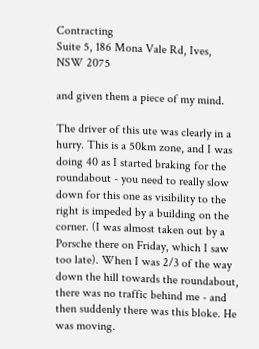Contracting
Suite 5, 186 Mona Vale Rd, Ives, NSW 2075

and given them a piece of my mind.

The driver of this ute was clearly in a hurry. This is a 50km zone, and I was doing 40 as I started braking for the roundabout - you need to really slow down for this one as visibility to the right is impeded by a building on the corner. (I was almost taken out by a Porsche there on Friday, which I saw too late). When I was 2/3 of the way down the hill towards the roundabout, there was no traffic behind me - and then suddenly there was this bloke. He was moving.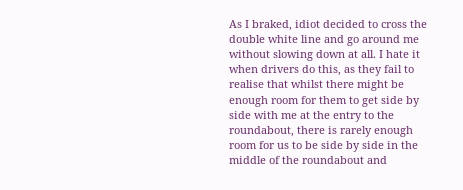As I braked, idiot decided to cross the double white line and go around me without slowing down at all. I hate it when drivers do this, as they fail to realise that whilst there might be enough room for them to get side by side with me at the entry to the roundabout, there is rarely enough room for us to be side by side in the middle of the roundabout and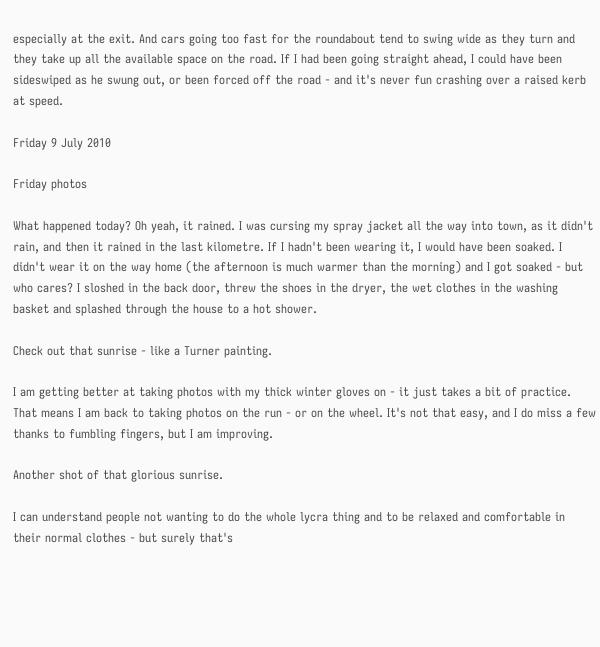especially at the exit. And cars going too fast for the roundabout tend to swing wide as they turn and they take up all the available space on the road. If I had been going straight ahead, I could have been sideswiped as he swung out, or been forced off the road - and it's never fun crashing over a raised kerb at speed.

Friday 9 July 2010

Friday photos

What happened today? Oh yeah, it rained. I was cursing my spray jacket all the way into town, as it didn't rain, and then it rained in the last kilometre. If I hadn't been wearing it, I would have been soaked. I didn't wear it on the way home (the afternoon is much warmer than the morning) and I got soaked - but who cares? I sloshed in the back door, threw the shoes in the dryer, the wet clothes in the washing basket and splashed through the house to a hot shower.

Check out that sunrise - like a Turner painting.

I am getting better at taking photos with my thick winter gloves on - it just takes a bit of practice. That means I am back to taking photos on the run - or on the wheel. It's not that easy, and I do miss a few thanks to fumbling fingers, but I am improving.

Another shot of that glorious sunrise.

I can understand people not wanting to do the whole lycra thing and to be relaxed and comfortable in their normal clothes - but surely that's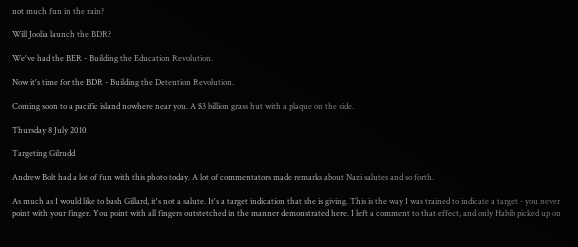not much fun in the rain?

Will Joolia launch the BDR?

We've had the BER - Building the Education Revolution.

Now it's time for the BDR - Building the Detention Revolution.

Coming soon to a pacific island nowhere near you. A $3 billion grass hut with a plaque on the side.

Thursday 8 July 2010

Targeting Gilrudd

Andrew Bolt had a lot of fun with this photo today. A lot of commentators made remarks about Nazi salutes and so forth.

As much as I would like to bash Gillard, it's not a salute. It's a target indication that she is giving. This is the way I was trained to indicate a target - you never point with your finger. You point with all fingers outstetched in the manner demonstrated here. I left a comment to that effect, and only Habib picked up on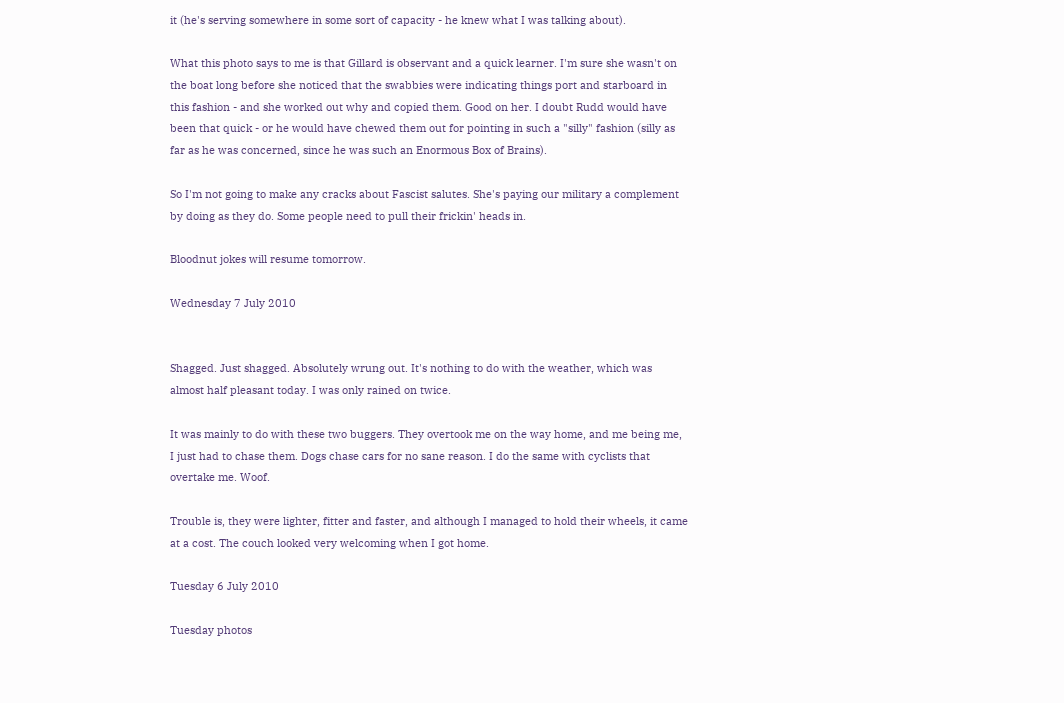it (he's serving somewhere in some sort of capacity - he knew what I was talking about).

What this photo says to me is that Gillard is observant and a quick learner. I'm sure she wasn't on the boat long before she noticed that the swabbies were indicating things port and starboard in this fashion - and she worked out why and copied them. Good on her. I doubt Rudd would have been that quick - or he would have chewed them out for pointing in such a "silly" fashion (silly as far as he was concerned, since he was such an Enormous Box of Brains).

So I'm not going to make any cracks about Fascist salutes. She's paying our military a complement by doing as they do. Some people need to pull their frickin' heads in.

Bloodnut jokes will resume tomorrow.

Wednesday 7 July 2010


Shagged. Just shagged. Absolutely wrung out. It's nothing to do with the weather, which was almost half pleasant today. I was only rained on twice.

It was mainly to do with these two buggers. They overtook me on the way home, and me being me, I just had to chase them. Dogs chase cars for no sane reason. I do the same with cyclists that overtake me. Woof.

Trouble is, they were lighter, fitter and faster, and although I managed to hold their wheels, it came at a cost. The couch looked very welcoming when I got home.

Tuesday 6 July 2010

Tuesday photos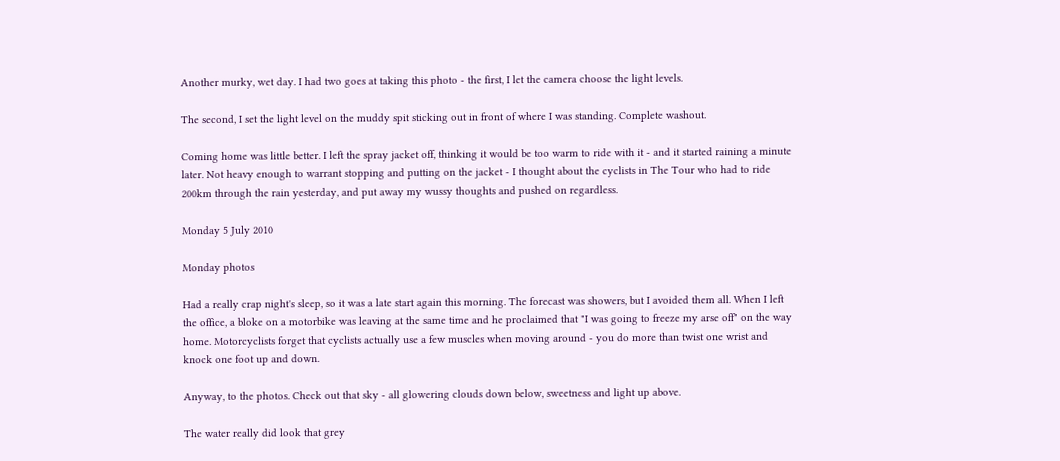Another murky, wet day. I had two goes at taking this photo - the first, I let the camera choose the light levels.

The second, I set the light level on the muddy spit sticking out in front of where I was standing. Complete washout.

Coming home was little better. I left the spray jacket off, thinking it would be too warm to ride with it - and it started raining a minute later. Not heavy enough to warrant stopping and putting on the jacket - I thought about the cyclists in The Tour who had to ride 200km through the rain yesterday, and put away my wussy thoughts and pushed on regardless.

Monday 5 July 2010

Monday photos

Had a really crap night's sleep, so it was a late start again this morning. The forecast was showers, but I avoided them all. When I left the office, a bloke on a motorbike was leaving at the same time and he proclaimed that "I was going to freeze my arse off" on the way home. Motorcyclists forget that cyclists actually use a few muscles when moving around - you do more than twist one wrist and knock one foot up and down.

Anyway, to the photos. Check out that sky - all glowering clouds down below, sweetness and light up above.

The water really did look that grey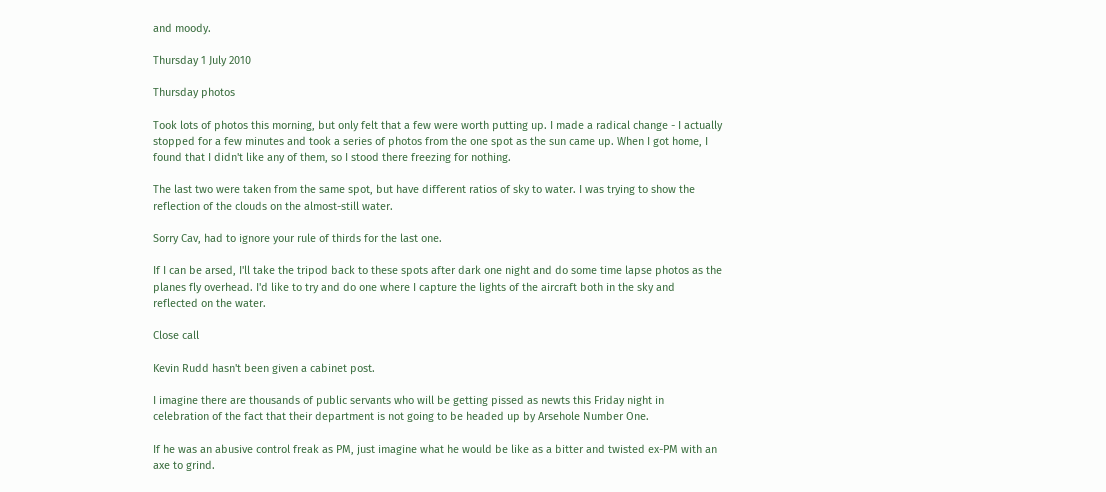and moody.

Thursday 1 July 2010

Thursday photos

Took lots of photos this morning, but only felt that a few were worth putting up. I made a radical change - I actually stopped for a few minutes and took a series of photos from the one spot as the sun came up. When I got home, I found that I didn't like any of them, so I stood there freezing for nothing.

The last two were taken from the same spot, but have different ratios of sky to water. I was trying to show the reflection of the clouds on the almost-still water.

Sorry Cav, had to ignore your rule of thirds for the last one.

If I can be arsed, I'll take the tripod back to these spots after dark one night and do some time lapse photos as the planes fly overhead. I'd like to try and do one where I capture the lights of the aircraft both in the sky and reflected on the water.

Close call

Kevin Rudd hasn't been given a cabinet post.

I imagine there are thousands of public servants who will be getting pissed as newts this Friday night in celebration of the fact that their department is not going to be headed up by Arsehole Number One.

If he was an abusive control freak as PM, just imagine what he would be like as a bitter and twisted ex-PM with an axe to grind.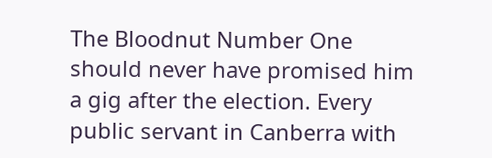The Bloodnut Number One should never have promised him a gig after the election. Every public servant in Canberra with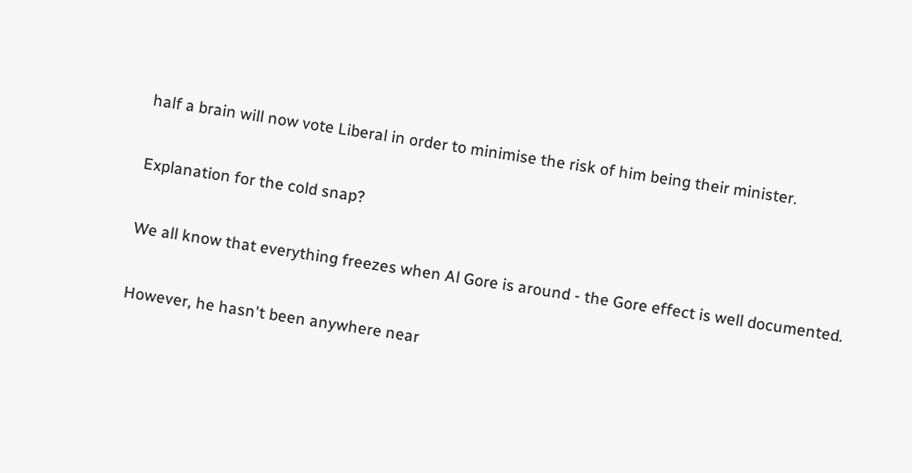half a brain will now vote Liberal in order to minimise the risk of him being their minister.

Explanation for the cold snap?

We all know that everything freezes when Al Gore is around - the Gore effect is well documented.

However, he hasn't been anywhere near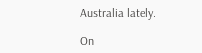Australia lately.

On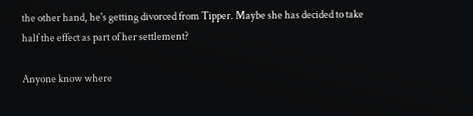the other hand, he's getting divorced from Tipper. Maybe she has decided to take half the effect as part of her settlement?

Anyone know where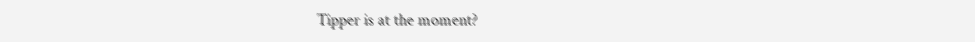Tipper is at the moment?